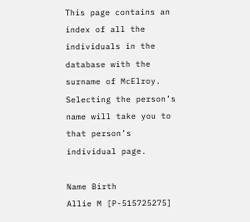This page contains an index of all the individuals in the database with the surname of McElroy. Selecting the person’s name will take you to that person’s individual page.

Name Birth
Allie M [P-515725275]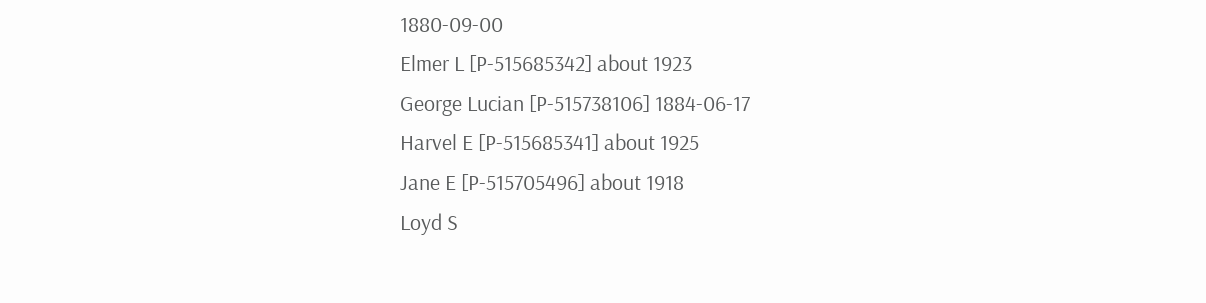1880-09-00
Elmer L [P-515685342] about 1923
George Lucian [P-515738106] 1884-06-17
Harvel E [P-515685341] about 1925
Jane E [P-515705496] about 1918
Loyd S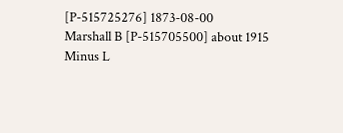[P-515725276] 1873-08-00
Marshall B [P-515705500] about 1915
Minus L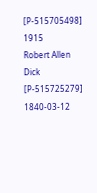[P-515705498] 1915
Robert Allen Dick [P-515725279] 1840-03-12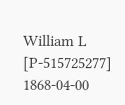William L [P-515725277] 1868-04-00